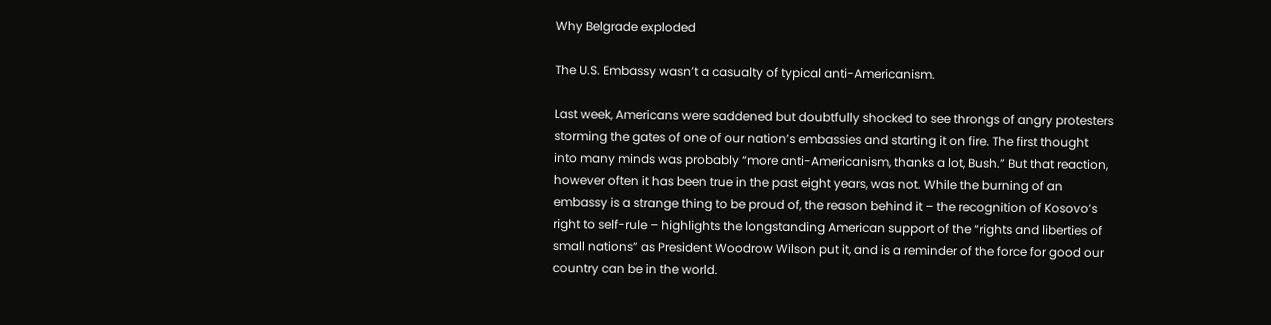Why Belgrade exploded

The U.S. Embassy wasn’t a casualty of typical anti-Americanism.

Last week, Americans were saddened but doubtfully shocked to see throngs of angry protesters storming the gates of one of our nation’s embassies and starting it on fire. The first thought into many minds was probably “more anti-Americanism, thanks a lot, Bush.” But that reaction, however often it has been true in the past eight years, was not. While the burning of an embassy is a strange thing to be proud of, the reason behind it – the recognition of Kosovo’s right to self-rule – highlights the longstanding American support of the “rights and liberties of small nations” as President Woodrow Wilson put it, and is a reminder of the force for good our country can be in the world.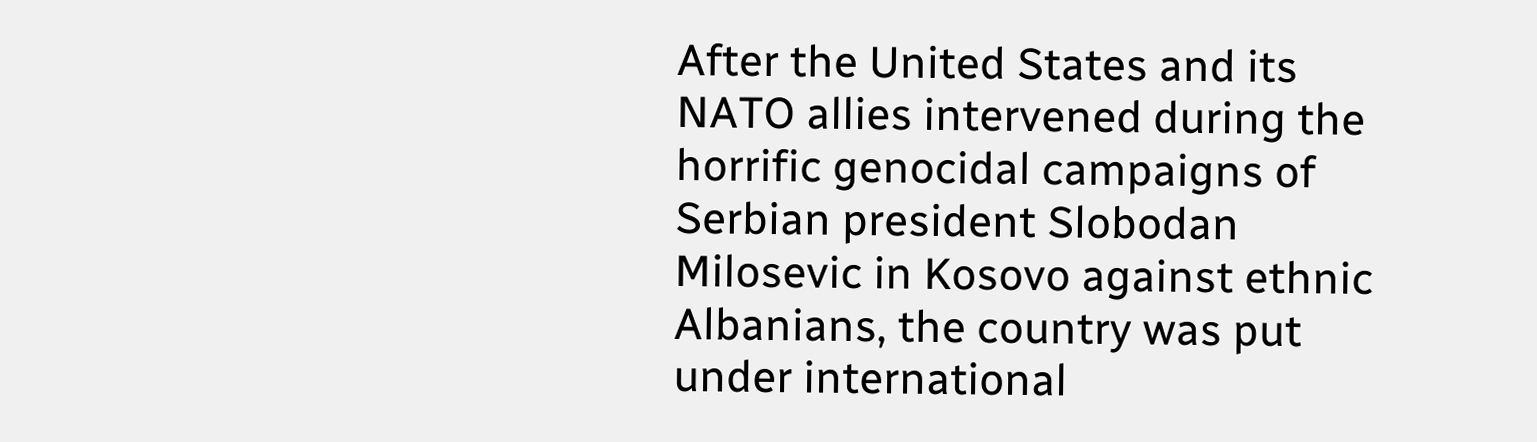After the United States and its NATO allies intervened during the horrific genocidal campaigns of Serbian president Slobodan Milosevic in Kosovo against ethnic Albanians, the country was put under international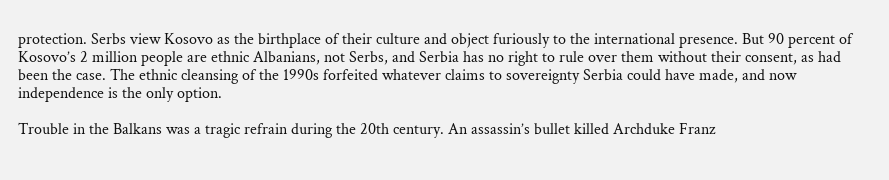protection. Serbs view Kosovo as the birthplace of their culture and object furiously to the international presence. But 90 percent of Kosovo’s 2 million people are ethnic Albanians, not Serbs, and Serbia has no right to rule over them without their consent, as had been the case. The ethnic cleansing of the 1990s forfeited whatever claims to sovereignty Serbia could have made, and now independence is the only option.

Trouble in the Balkans was a tragic refrain during the 20th century. An assassin’s bullet killed Archduke Franz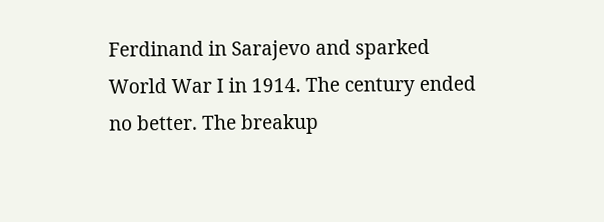Ferdinand in Sarajevo and sparked World War I in 1914. The century ended no better. The breakup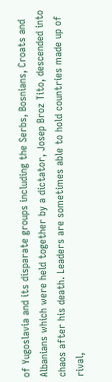of Yugoslavia and its disparate groups including the Serbs, Bosnians, Croats and Albanians which were held together by a dictator, Josep Broz Tito, descended into chaos after his death. Leaders are sometimes able to hold countries made up of rival,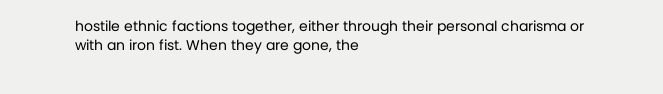hostile ethnic factions together, either through their personal charisma or with an iron fist. When they are gone, the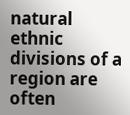natural ethnic divisions of a region are often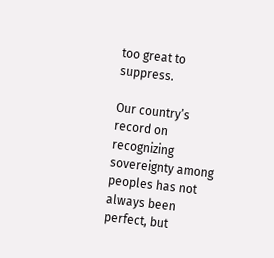too great to suppress.

Our country’s record on recognizing sovereignty among peoples has not always been perfect, but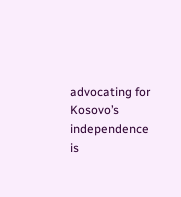advocating for Kosovo’s independence is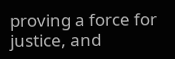proving a force for justice, and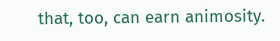that, too, can earn animosity.